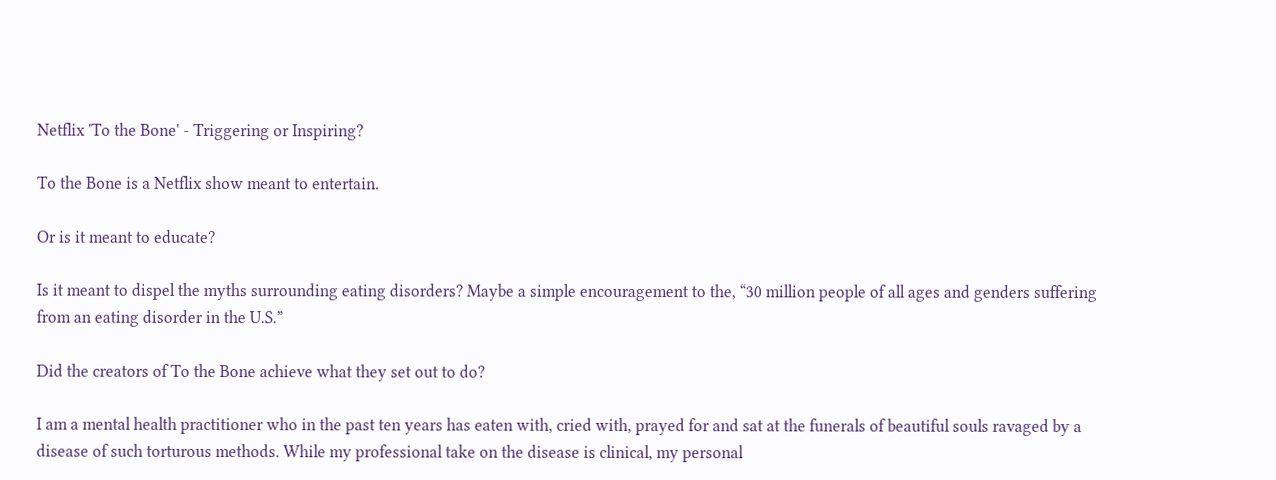Netflix 'To the Bone' - Triggering or Inspiring?

To the Bone is a Netflix show meant to entertain.

Or is it meant to educate?

Is it meant to dispel the myths surrounding eating disorders? Maybe a simple encouragement to the, “30 million people of all ages and genders suffering from an eating disorder in the U.S.”

Did the creators of To the Bone achieve what they set out to do?

I am a mental health practitioner who in the past ten years has eaten with, cried with, prayed for and sat at the funerals of beautiful souls ravaged by a disease of such torturous methods. While my professional take on the disease is clinical, my personal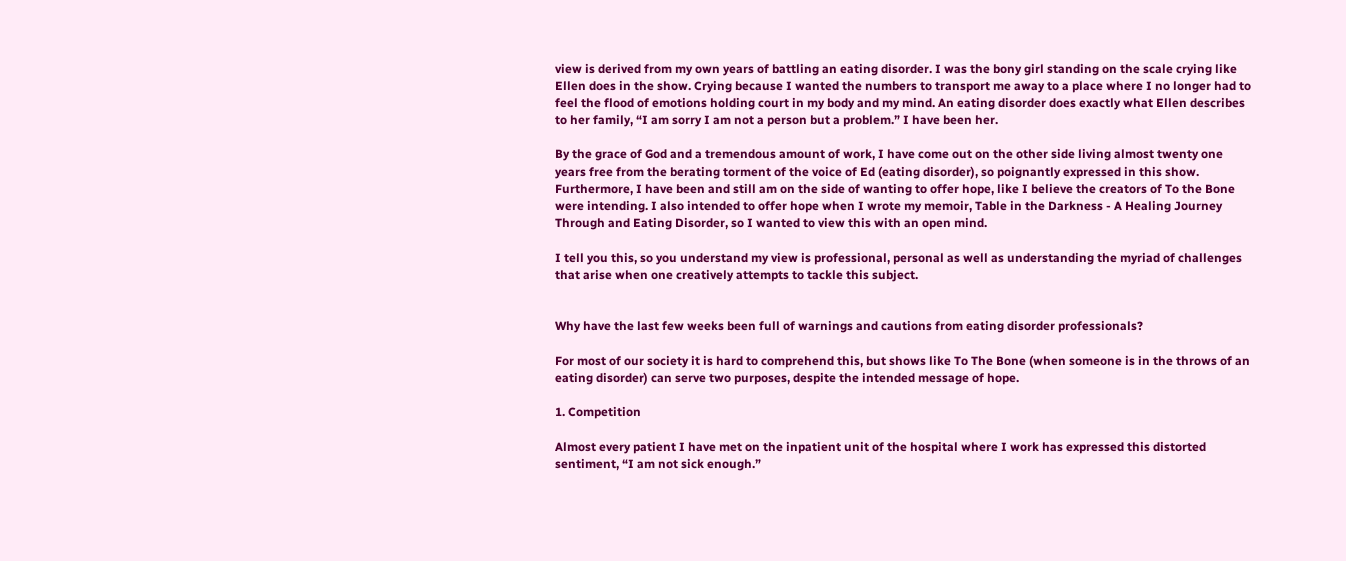view is derived from my own years of battling an eating disorder. I was the bony girl standing on the scale crying like Ellen does in the show. Crying because I wanted the numbers to transport me away to a place where I no longer had to feel the flood of emotions holding court in my body and my mind. An eating disorder does exactly what Ellen describes to her family, “I am sorry I am not a person but a problem.” I have been her.

By the grace of God and a tremendous amount of work, I have come out on the other side living almost twenty one years free from the berating torment of the voice of Ed (eating disorder), so poignantly expressed in this show. Furthermore, I have been and still am on the side of wanting to offer hope, like I believe the creators of To the Bone were intending. I also intended to offer hope when I wrote my memoir, Table in the Darkness - A Healing Journey Through and Eating Disorder, so I wanted to view this with an open mind.

I tell you this, so you understand my view is professional, personal as well as understanding the myriad of challenges that arise when one creatively attempts to tackle this subject.


Why have the last few weeks been full of warnings and cautions from eating disorder professionals?

For most of our society it is hard to comprehend this, but shows like To The Bone (when someone is in the throws of an eating disorder) can serve two purposes, despite the intended message of hope.

1. Competition

Almost every patient I have met on the inpatient unit of the hospital where I work has expressed this distorted sentiment, “I am not sick enough.”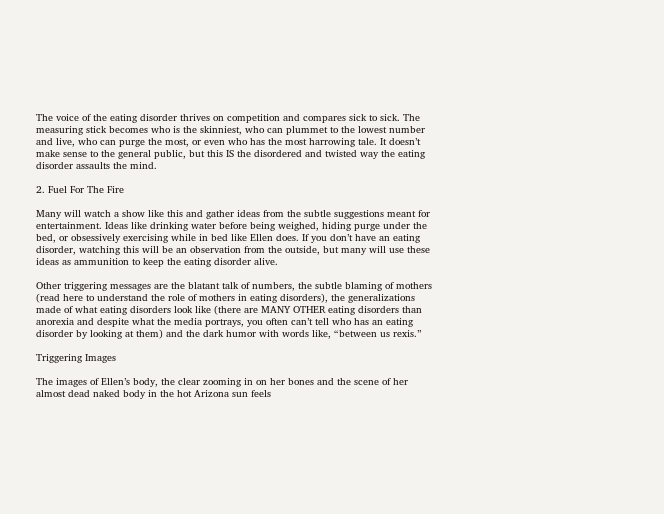The voice of the eating disorder thrives on competition and compares sick to sick. The measuring stick becomes who is the skinniest, who can plummet to the lowest number and live, who can purge the most, or even who has the most harrowing tale. It doesn’t make sense to the general public, but this IS the disordered and twisted way the eating disorder assaults the mind.

2. Fuel For The Fire

Many will watch a show like this and gather ideas from the subtle suggestions meant for entertainment. Ideas like drinking water before being weighed, hiding purge under the bed, or obsessively exercising while in bed like Ellen does. If you don’t have an eating disorder, watching this will be an observation from the outside, but many will use these ideas as ammunition to keep the eating disorder alive.

Other triggering messages are the blatant talk of numbers, the subtle blaming of mothers (read here to understand the role of mothers in eating disorders), the generalizations made of what eating disorders look like (there are MANY OTHER eating disorders than anorexia and despite what the media portrays, you often can’t tell who has an eating disorder by looking at them) and the dark humor with words like, “between us rexis.”

Triggering Images

The images of Ellen’s body, the clear zooming in on her bones and the scene of her almost dead naked body in the hot Arizona sun feels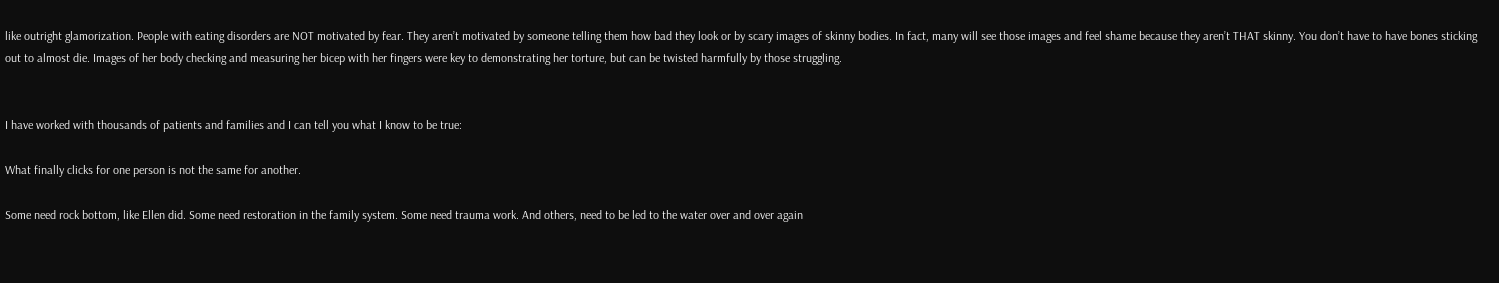like outright glamorization. People with eating disorders are NOT motivated by fear. They aren’t motivated by someone telling them how bad they look or by scary images of skinny bodies. In fact, many will see those images and feel shame because they aren’t THAT skinny. You don’t have to have bones sticking out to almost die. Images of her body checking and measuring her bicep with her fingers were key to demonstrating her torture, but can be twisted harmfully by those struggling.


I have worked with thousands of patients and families and I can tell you what I know to be true:

What finally clicks for one person is not the same for another.

Some need rock bottom, like Ellen did. Some need restoration in the family system. Some need trauma work. And others, need to be led to the water over and over again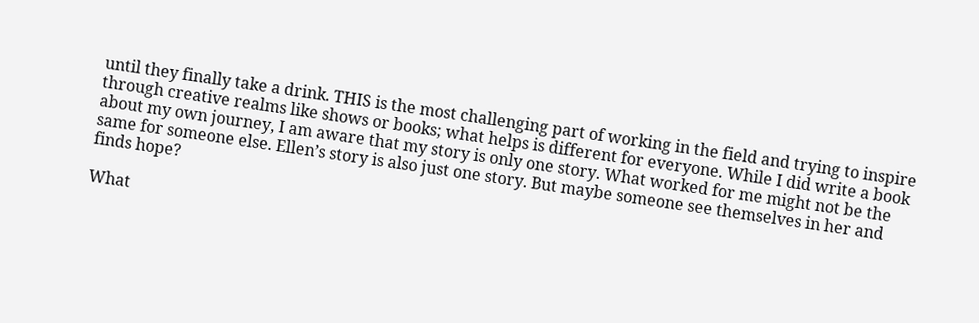until they finally take a drink. THIS is the most challenging part of working in the field and trying to inspire through creative realms like shows or books; what helps is different for everyone. While I did write a book about my own journey, I am aware that my story is only one story. What worked for me might not be the same for someone else. Ellen’s story is also just one story. But maybe someone see themselves in her and finds hope?

What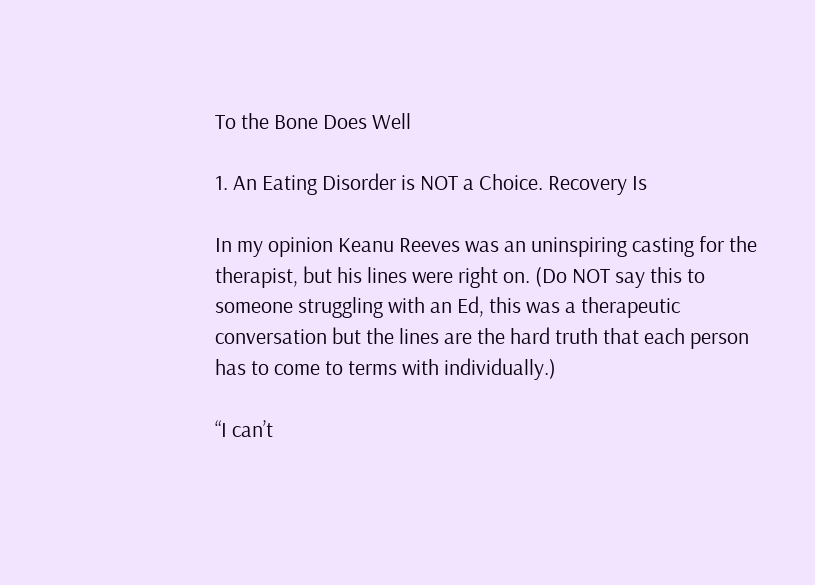To the Bone Does Well

1. An Eating Disorder is NOT a Choice. Recovery Is

In my opinion Keanu Reeves was an uninspiring casting for the therapist, but his lines were right on. (Do NOT say this to someone struggling with an Ed, this was a therapeutic conversation but the lines are the hard truth that each person has to come to terms with individually.)

“I can’t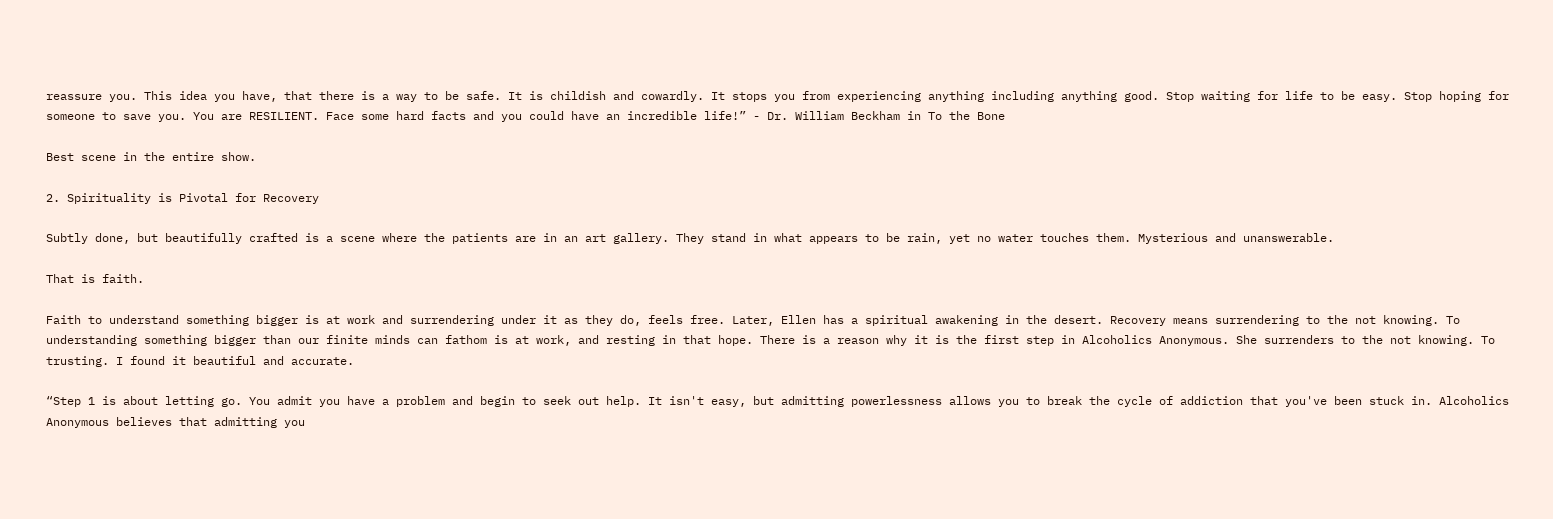reassure you. This idea you have, that there is a way to be safe. It is childish and cowardly. It stops you from experiencing anything including anything good. Stop waiting for life to be easy. Stop hoping for someone to save you. You are RESILIENT. Face some hard facts and you could have an incredible life!” - Dr. William Beckham in To the Bone

Best scene in the entire show.

2. Spirituality is Pivotal for Recovery

Subtly done, but beautifully crafted is a scene where the patients are in an art gallery. They stand in what appears to be rain, yet no water touches them. Mysterious and unanswerable.

That is faith.

Faith to understand something bigger is at work and surrendering under it as they do, feels free. Later, Ellen has a spiritual awakening in the desert. Recovery means surrendering to the not knowing. To understanding something bigger than our finite minds can fathom is at work, and resting in that hope. There is a reason why it is the first step in Alcoholics Anonymous. She surrenders to the not knowing. To trusting. I found it beautiful and accurate.

“Step 1 is about letting go. You admit you have a problem and begin to seek out help. It isn't easy, but admitting powerlessness allows you to break the cycle of addiction that you've been stuck in. Alcoholics Anonymous believes that admitting you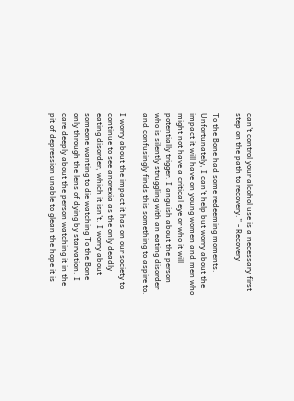can't control your alcohol use is a necessary first step on the path to recovery.” - Recovery

To the Bone had some redeeming moments. Unfortunately, I can’t help but worry about the impact it will have on young women and men who might not have a critical eye or who it will potentially trigger. I anguish about the person who is silently struggling with an eating disorder and confusingly finds this something to aspire to.

I worry about the impact it has on our society to continue to see anorexia as the only deadly eating disorder, which it isn’t. I worry about someone wanting to die watching To the Bone only through the lens of dying by starvation. I care deeply about the person watching it in the pit of depression unable to glean the hope it is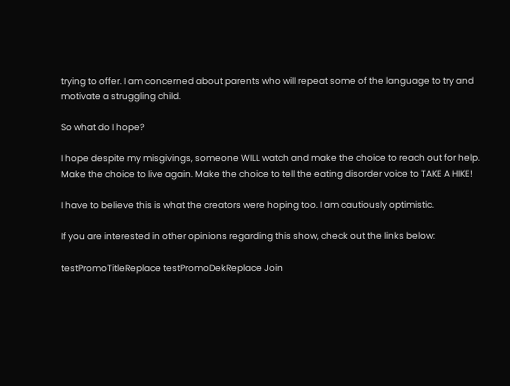trying to offer. I am concerned about parents who will repeat some of the language to try and motivate a struggling child.

So what do I hope?

I hope despite my misgivings, someone WILL watch and make the choice to reach out for help. Make the choice to live again. Make the choice to tell the eating disorder voice to TAKE A HIKE!

I have to believe this is what the creators were hoping too. I am cautiously optimistic.

If you are interested in other opinions regarding this show, check out the links below:

testPromoTitleReplace testPromoDekReplace Join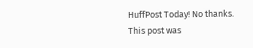HuffPost Today! No thanks.
This post was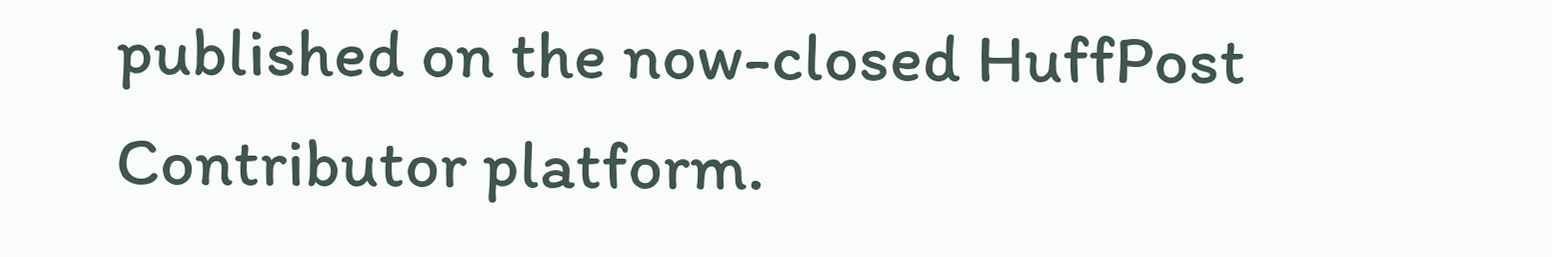published on the now-closed HuffPost Contributor platform.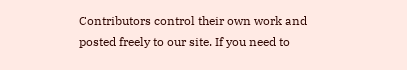Contributors control their own work and posted freely to our site. If you need to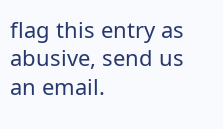flag this entry as abusive, send us an email.